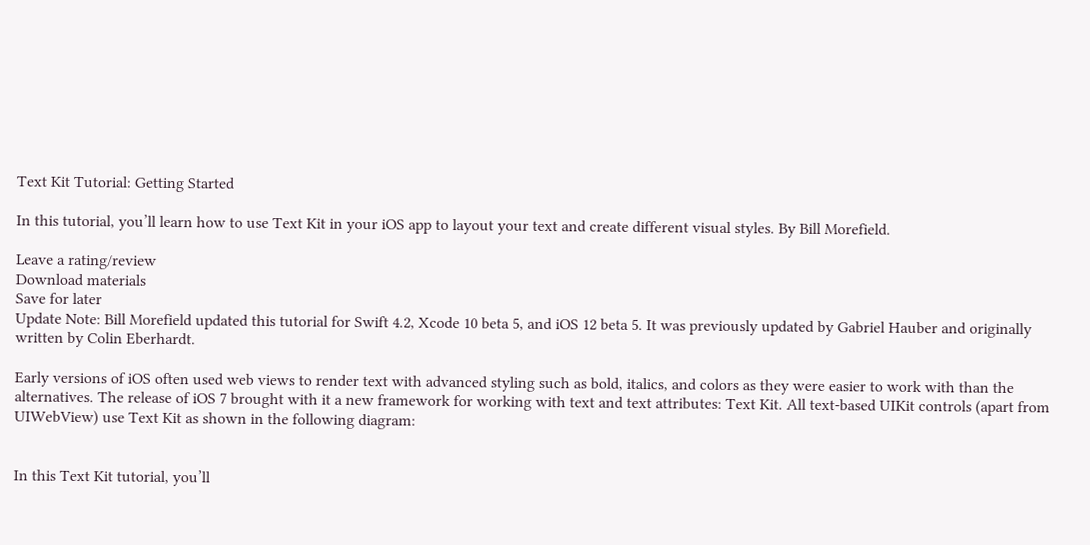Text Kit Tutorial: Getting Started

In this tutorial, you’ll learn how to use Text Kit in your iOS app to layout your text and create different visual styles. By Bill Morefield.

Leave a rating/review
Download materials
Save for later
Update Note: Bill Morefield updated this tutorial for Swift 4.2, Xcode 10 beta 5, and iOS 12 beta 5. It was previously updated by Gabriel Hauber and originally written by Colin Eberhardt.

Early versions of iOS often used web views to render text with advanced styling such as bold, italics, and colors as they were easier to work with than the alternatives. The release of iOS 7 brought with it a new framework for working with text and text attributes: Text Kit. All text-based UIKit controls (apart from UIWebView) use Text Kit as shown in the following diagram:


In this Text Kit tutorial, you’ll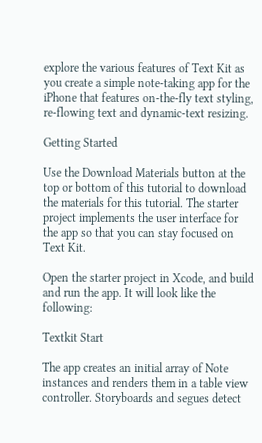explore the various features of Text Kit as you create a simple note-taking app for the iPhone that features on-the-fly text styling, re-flowing text and dynamic-text resizing.

Getting Started

Use the Download Materials button at the top or bottom of this tutorial to download the materials for this tutorial. The starter project implements the user interface for the app so that you can stay focused on Text Kit.

Open the starter project in Xcode, and build and run the app. It will look like the following:

Textkit Start

The app creates an initial array of Note instances and renders them in a table view controller. Storyboards and segues detect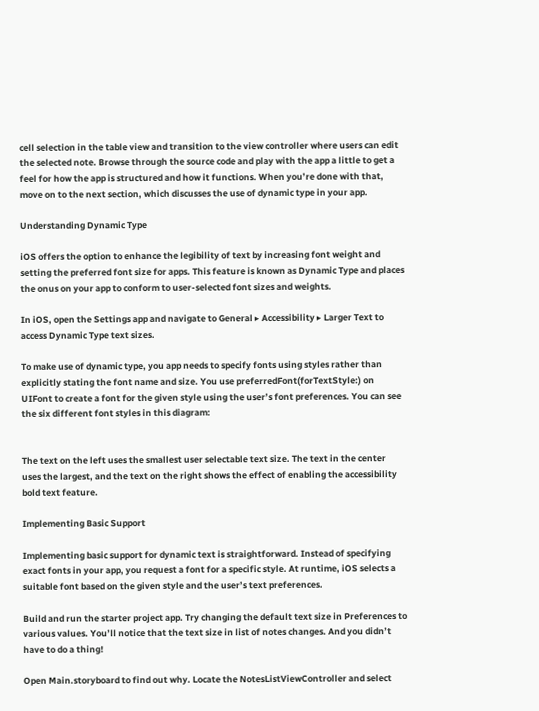cell selection in the table view and transition to the view controller where users can edit the selected note. Browse through the source code and play with the app a little to get a feel for how the app is structured and how it functions. When you’re done with that, move on to the next section, which discusses the use of dynamic type in your app.

Understanding Dynamic Type

iOS offers the option to enhance the legibility of text by increasing font weight and setting the preferred font size for apps. This feature is known as Dynamic Type and places the onus on your app to conform to user-selected font sizes and weights.

In iOS, open the Settings app and navigate to General ▸ Accessibility ▸ Larger Text to access Dynamic Type text sizes.

To make use of dynamic type, you app needs to specify fonts using styles rather than explicitly stating the font name and size. You use preferredFont(forTextStyle:) on UIFont to create a font for the given style using the user’s font preferences. You can see the six different font styles in this diagram:


The text on the left uses the smallest user selectable text size. The text in the center uses the largest, and the text on the right shows the effect of enabling the accessibility bold text feature.

Implementing Basic Support

Implementing basic support for dynamic text is straightforward. Instead of specifying exact fonts in your app, you request a font for a specific style. At runtime, iOS selects a suitable font based on the given style and the user’s text preferences.

Build and run the starter project app. Try changing the default text size in Preferences to various values. You’ll notice that the text size in list of notes changes. And you didn’t have to do a thing!

Open Main.storyboard to find out why. Locate the NotesListViewController and select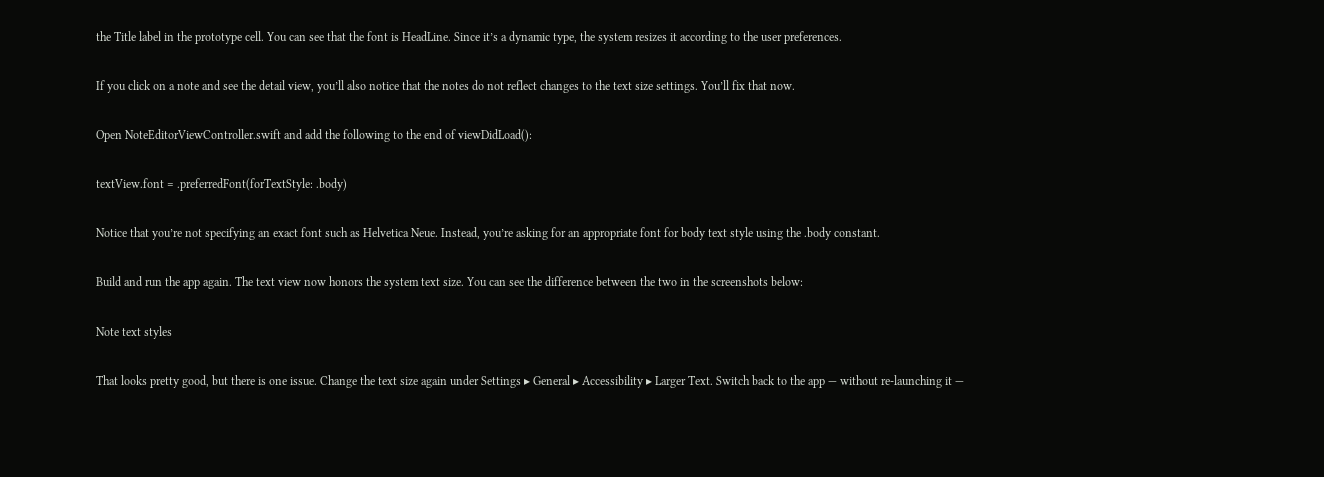the Title label in the prototype cell. You can see that the font is HeadLine. Since it’s a dynamic type, the system resizes it according to the user preferences.

If you click on a note and see the detail view, you’ll also notice that the notes do not reflect changes to the text size settings. You’ll fix that now.

Open NoteEditorViewController.swift and add the following to the end of viewDidLoad():

textView.font = .preferredFont(forTextStyle: .body)

Notice that you’re not specifying an exact font such as Helvetica Neue. Instead, you’re asking for an appropriate font for body text style using the .body constant.

Build and run the app again. The text view now honors the system text size. You can see the difference between the two in the screenshots below:

Note text styles

That looks pretty good, but there is one issue. Change the text size again under Settings ▸ General ▸ Accessibility ▸ Larger Text. Switch back to the app — without re-launching it —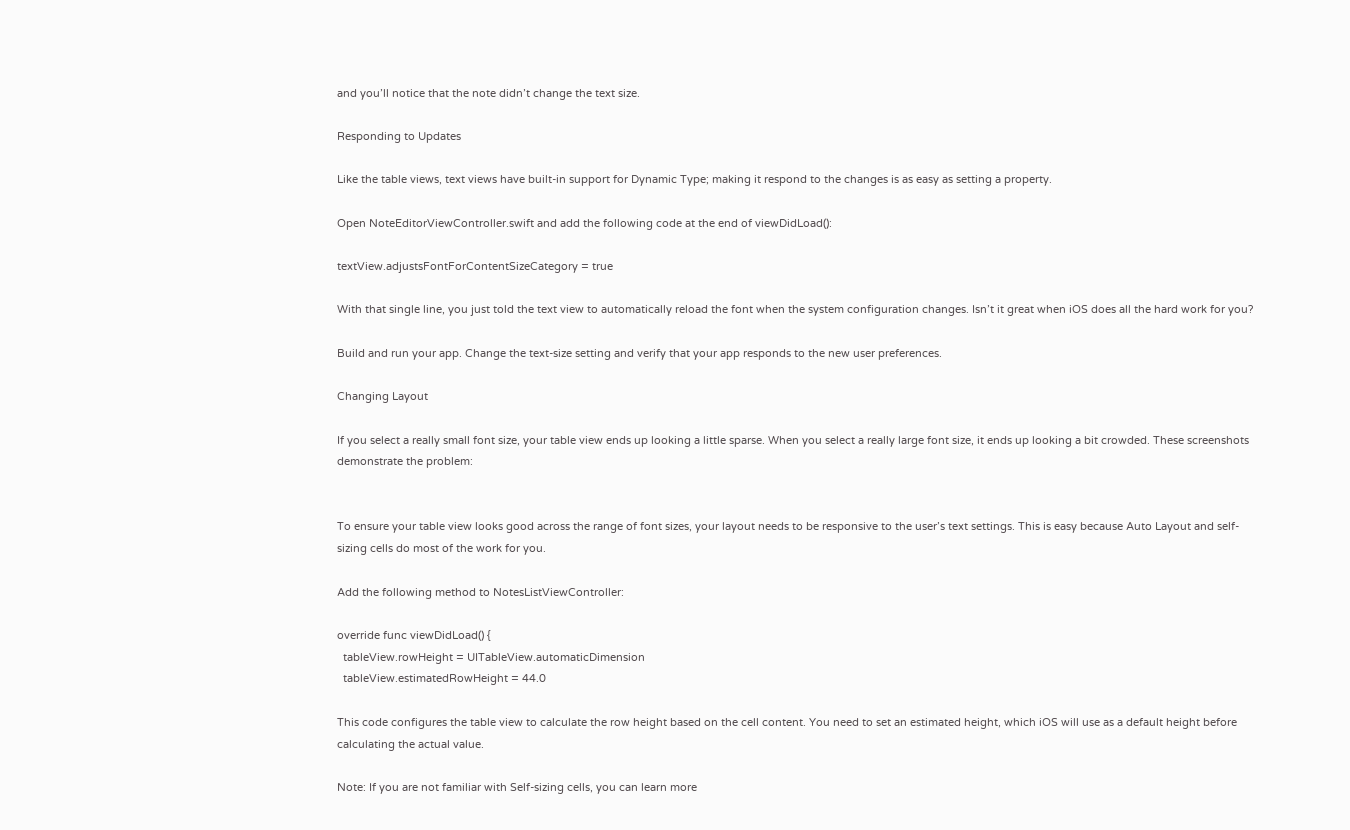and you’ll notice that the note didn’t change the text size.

Responding to Updates

Like the table views, text views have built-in support for Dynamic Type; making it respond to the changes is as easy as setting a property.

Open NoteEditorViewController.swift and add the following code at the end of viewDidLoad():

textView.adjustsFontForContentSizeCategory = true

With that single line, you just told the text view to automatically reload the font when the system configuration changes. Isn’t it great when iOS does all the hard work for you?

Build and run your app. Change the text-size setting and verify that your app responds to the new user preferences.

Changing Layout

If you select a really small font size, your table view ends up looking a little sparse. When you select a really large font size, it ends up looking a bit crowded. These screenshots demonstrate the problem:


To ensure your table view looks good across the range of font sizes, your layout needs to be responsive to the user’s text settings. This is easy because Auto Layout and self-sizing cells do most of the work for you.

Add the following method to NotesListViewController:

override func viewDidLoad() {
  tableView.rowHeight = UITableView.automaticDimension
  tableView.estimatedRowHeight = 44.0

This code configures the table view to calculate the row height based on the cell content. You need to set an estimated height, which iOS will use as a default height before calculating the actual value.

Note: If you are not familiar with Self-sizing cells, you can learn more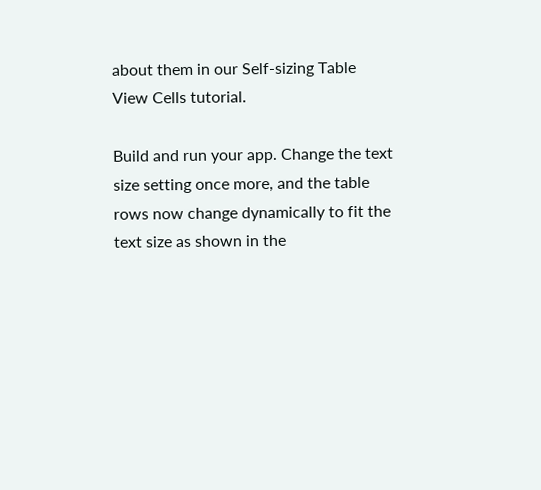about them in our Self-sizing Table View Cells tutorial.

Build and run your app. Change the text size setting once more, and the table rows now change dynamically to fit the text size as shown in the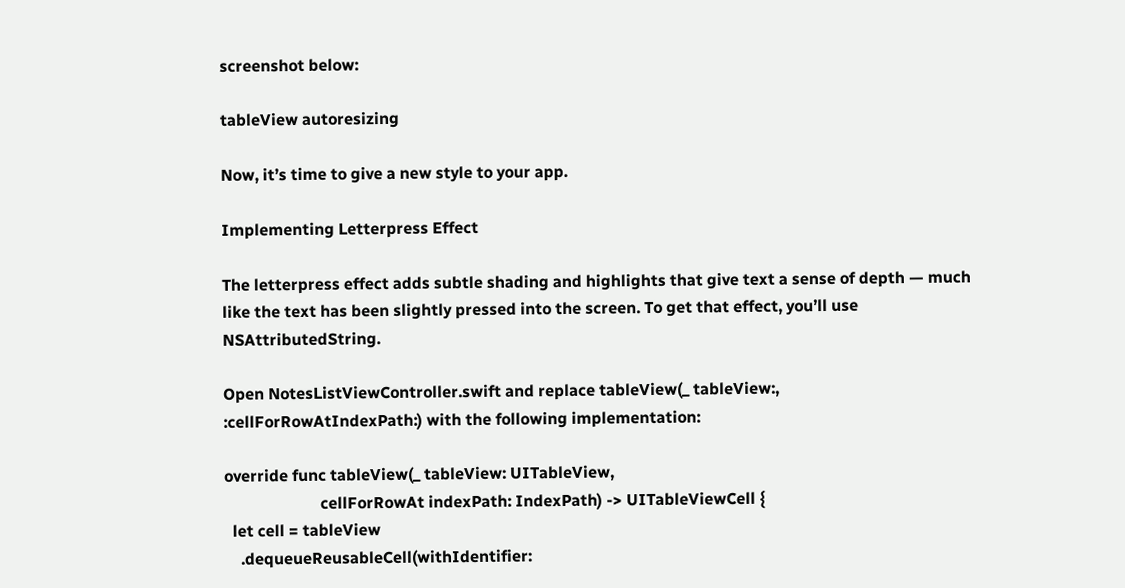screenshot below:

tableView autoresizing

Now, it’s time to give a new style to your app.

Implementing Letterpress Effect

The letterpress effect adds subtle shading and highlights that give text a sense of depth — much like the text has been slightly pressed into the screen. To get that effect, you’ll use NSAttributedString.

Open NotesListViewController.swift and replace tableView(_ tableView:, :cellForRowAtIndexPath:) with the following implementation:

override func tableView(_ tableView: UITableView,
                        cellForRowAt indexPath: IndexPath) -> UITableViewCell {
  let cell = tableView
    .dequeueReusableCell(withIdentifier: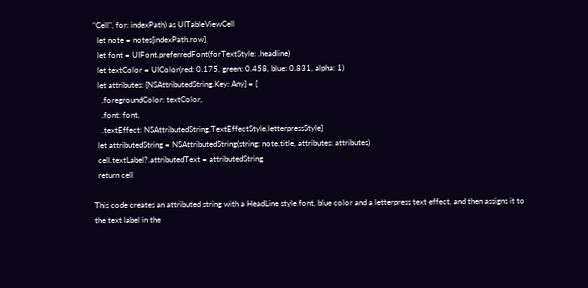"Cell", for: indexPath) as UITableViewCell
  let note = notes[indexPath.row]
  let font = UIFont.preferredFont(forTextStyle: .headline)
  let textColor = UIColor(red: 0.175, green: 0.458, blue: 0.831, alpha: 1)
  let attributes: [NSAttributedString.Key: Any] = [
    .foregroundColor: textColor,
    .font: font,
    .textEffect: NSAttributedString.TextEffectStyle.letterpressStyle]
  let attributedString = NSAttributedString(string: note.title, attributes: attributes)
  cell.textLabel?.attributedText = attributedString
  return cell

This code creates an attributed string with a HeadLine style font, blue color and a letterpress text effect, and then assigns it to the text label in the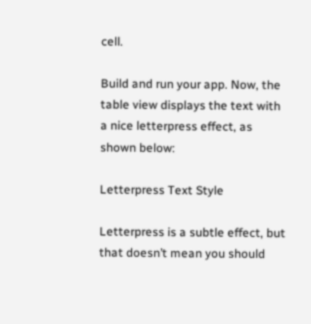cell.

Build and run your app. Now, the table view displays the text with a nice letterpress effect, as shown below:

Letterpress Text Style

Letterpress is a subtle effect, but that doesn’t mean you should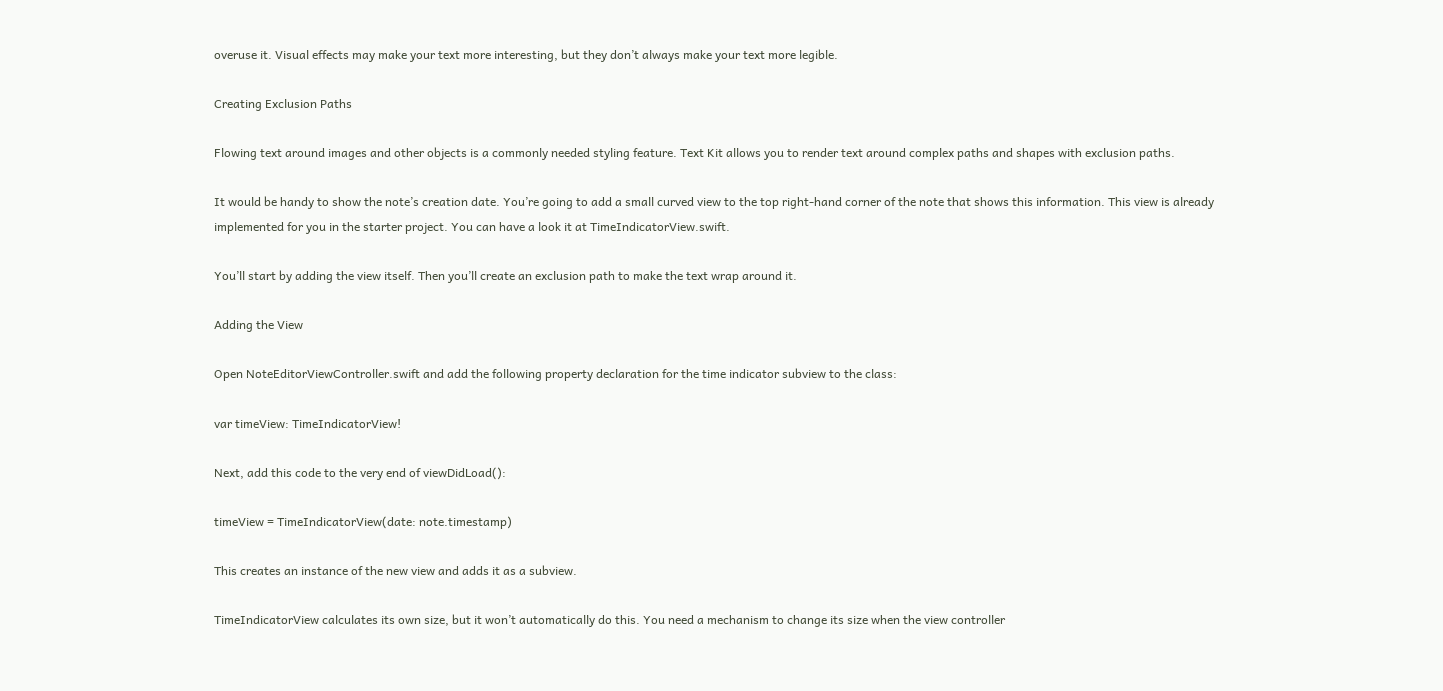overuse it. Visual effects may make your text more interesting, but they don’t always make your text more legible.

Creating Exclusion Paths

Flowing text around images and other objects is a commonly needed styling feature. Text Kit allows you to render text around complex paths and shapes with exclusion paths.

It would be handy to show the note’s creation date. You’re going to add a small curved view to the top right-hand corner of the note that shows this information. This view is already implemented for you in the starter project. You can have a look it at TimeIndicatorView.swift.

You’ll start by adding the view itself. Then you’ll create an exclusion path to make the text wrap around it.

Adding the View

Open NoteEditorViewController.swift and add the following property declaration for the time indicator subview to the class:

var timeView: TimeIndicatorView!

Next, add this code to the very end of viewDidLoad():

timeView = TimeIndicatorView(date: note.timestamp)

This creates an instance of the new view and adds it as a subview.

TimeIndicatorView calculates its own size, but it won’t automatically do this. You need a mechanism to change its size when the view controller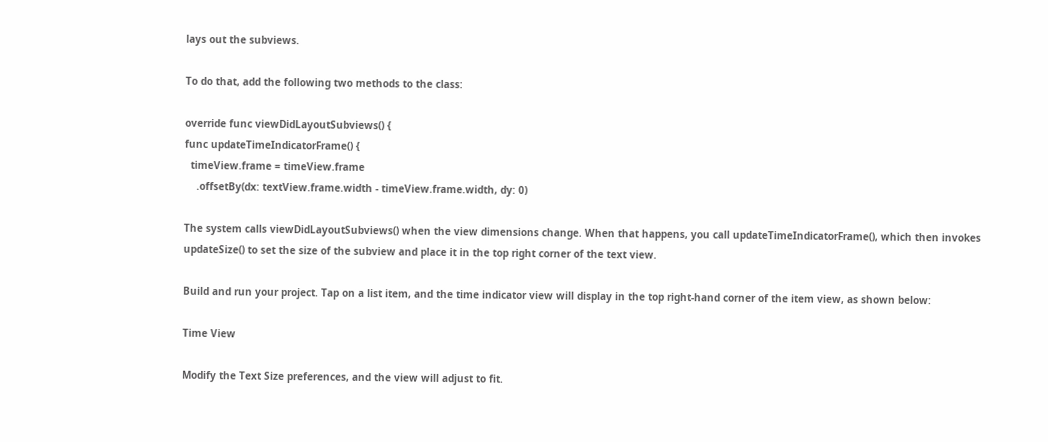lays out the subviews.

To do that, add the following two methods to the class:

override func viewDidLayoutSubviews() {
func updateTimeIndicatorFrame() {
  timeView.frame = timeView.frame
    .offsetBy(dx: textView.frame.width - timeView.frame.width, dy: 0)

The system calls viewDidLayoutSubviews() when the view dimensions change. When that happens, you call updateTimeIndicatorFrame(), which then invokes updateSize() to set the size of the subview and place it in the top right corner of the text view.

Build and run your project. Tap on a list item, and the time indicator view will display in the top right-hand corner of the item view, as shown below:

Time View

Modify the Text Size preferences, and the view will adjust to fit.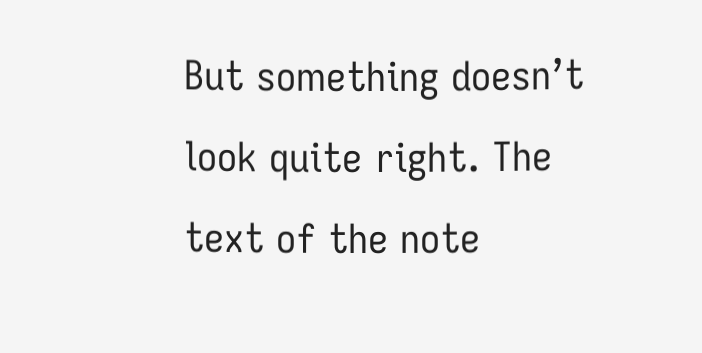But something doesn’t look quite right. The text of the note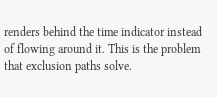renders behind the time indicator instead of flowing around it. This is the problem that exclusion paths solve.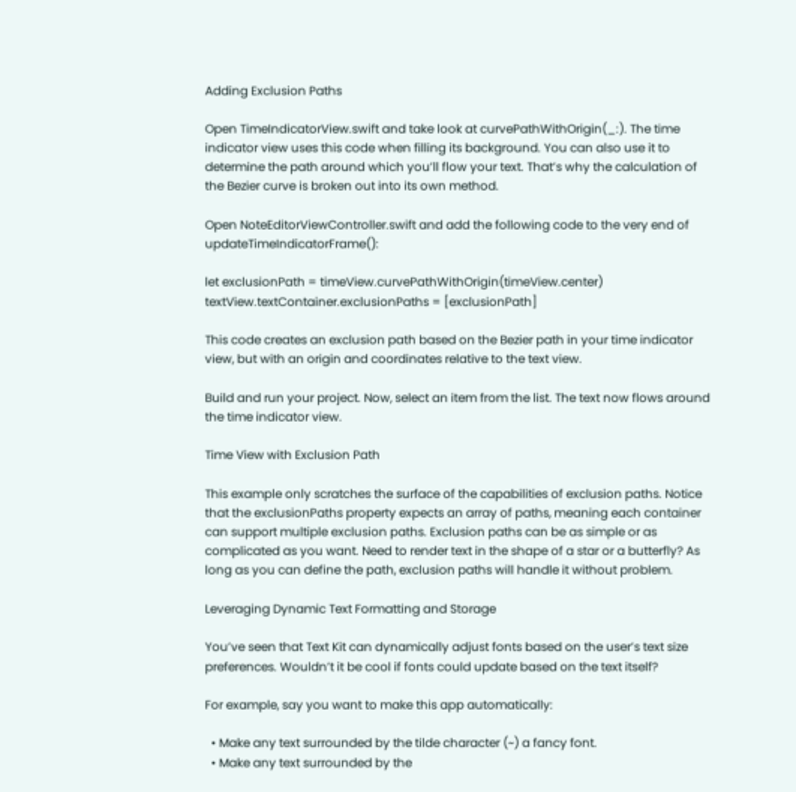Adding Exclusion Paths

Open TimeIndicatorView.swift and take look at curvePathWithOrigin(_:). The time indicator view uses this code when filling its background. You can also use it to determine the path around which you’ll flow your text. That’s why the calculation of the Bezier curve is broken out into its own method.

Open NoteEditorViewController.swift and add the following code to the very end of updateTimeIndicatorFrame():

let exclusionPath = timeView.curvePathWithOrigin(timeView.center)
textView.textContainer.exclusionPaths = [exclusionPath]

This code creates an exclusion path based on the Bezier path in your time indicator view, but with an origin and coordinates relative to the text view.

Build and run your project. Now, select an item from the list. The text now flows around the time indicator view.

Time View with Exclusion Path

This example only scratches the surface of the capabilities of exclusion paths. Notice that the exclusionPaths property expects an array of paths, meaning each container can support multiple exclusion paths. Exclusion paths can be as simple or as complicated as you want. Need to render text in the shape of a star or a butterfly? As long as you can define the path, exclusion paths will handle it without problem.

Leveraging Dynamic Text Formatting and Storage

You’ve seen that Text Kit can dynamically adjust fonts based on the user’s text size preferences. Wouldn’t it be cool if fonts could update based on the text itself?

For example, say you want to make this app automatically:

  • Make any text surrounded by the tilde character (~) a fancy font.
  • Make any text surrounded by the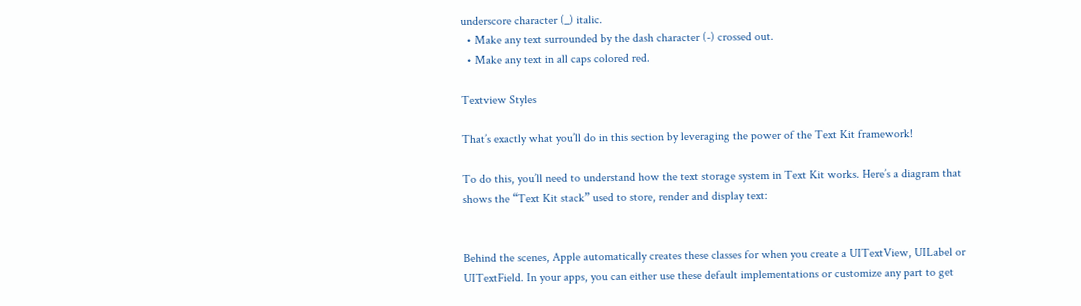underscore character (_) italic.
  • Make any text surrounded by the dash character (-) crossed out.
  • Make any text in all caps colored red.

Textview Styles

That’s exactly what you’ll do in this section by leveraging the power of the Text Kit framework!

To do this, you’ll need to understand how the text storage system in Text Kit works. Here’s a diagram that shows the “Text Kit stack” used to store, render and display text:


Behind the scenes, Apple automatically creates these classes for when you create a UITextView, UILabel or UITextField. In your apps, you can either use these default implementations or customize any part to get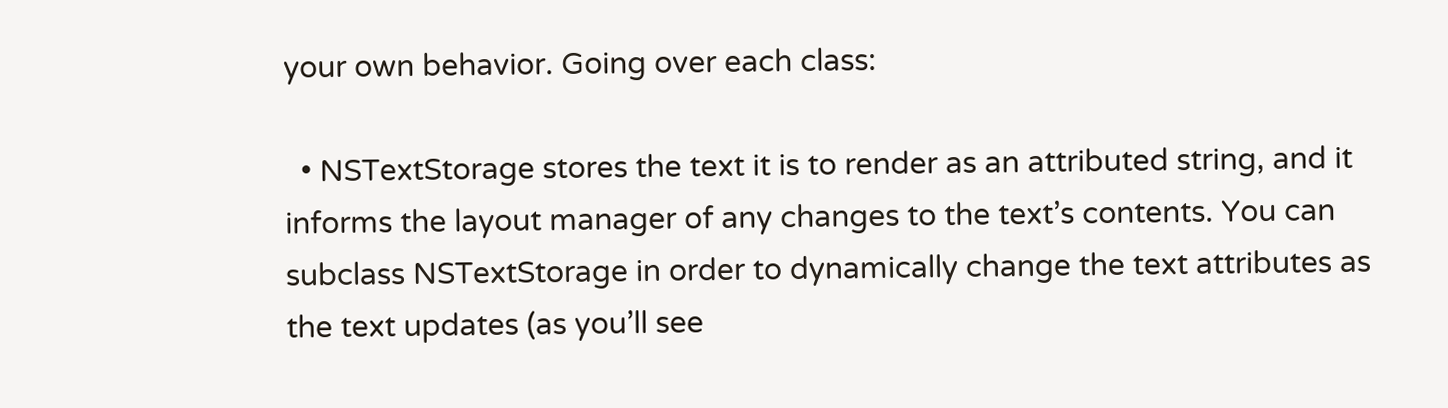your own behavior. Going over each class:

  • NSTextStorage stores the text it is to render as an attributed string, and it informs the layout manager of any changes to the text’s contents. You can subclass NSTextStorage in order to dynamically change the text attributes as the text updates (as you’ll see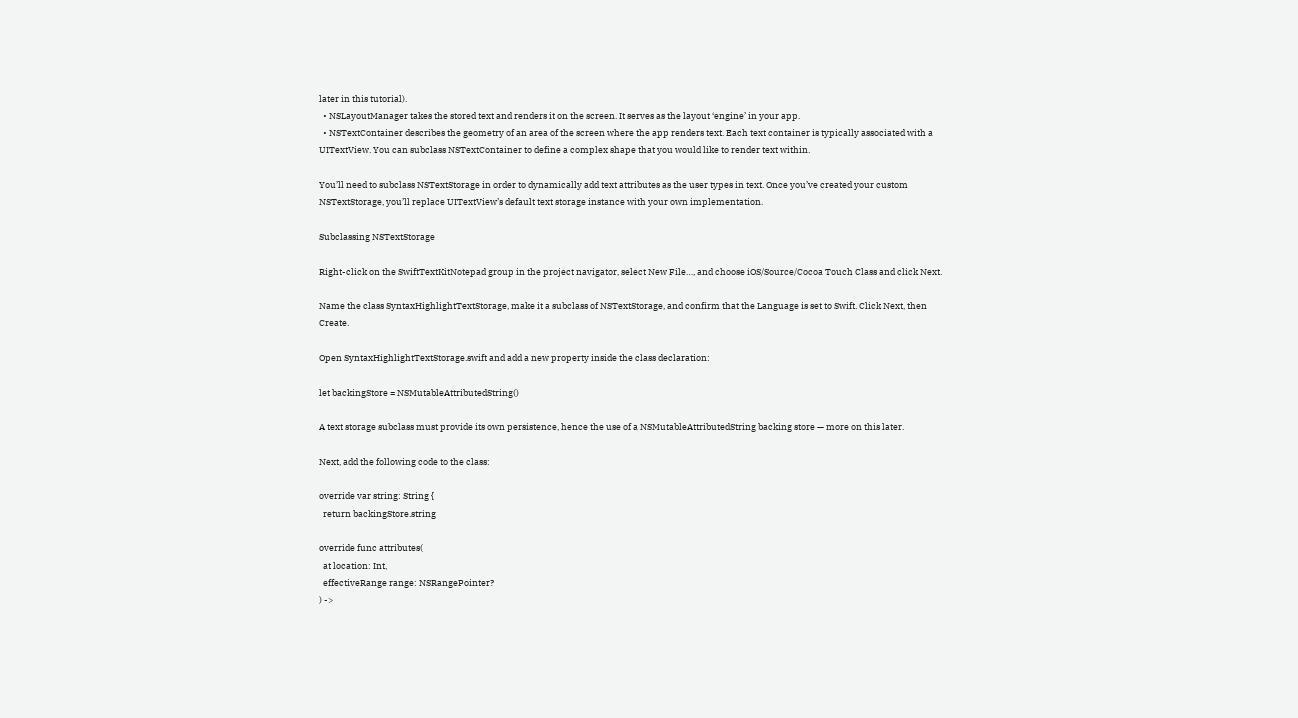later in this tutorial).
  • NSLayoutManager takes the stored text and renders it on the screen. It serves as the layout ‘engine’ in your app.
  • NSTextContainer describes the geometry of an area of the screen where the app renders text. Each text container is typically associated with a UITextView. You can subclass NSTextContainer to define a complex shape that you would like to render text within.

You’ll need to subclass NSTextStorage in order to dynamically add text attributes as the user types in text. Once you’ve created your custom NSTextStorage, you’ll replace UITextView’s default text storage instance with your own implementation.

Subclassing NSTextStorage

Right-click on the SwiftTextKitNotepad group in the project navigator, select New File…, and choose iOS/Source/Cocoa Touch Class and click Next.

Name the class SyntaxHighlightTextStorage, make it a subclass of NSTextStorage, and confirm that the Language is set to Swift. Click Next, then Create.

Open SyntaxHighlightTextStorage.swift and add a new property inside the class declaration:

let backingStore = NSMutableAttributedString()

A text storage subclass must provide its own persistence, hence the use of a NSMutableAttributedString backing store — more on this later.

Next, add the following code to the class:

override var string: String {
  return backingStore.string

override func attributes(
  at location: Int,
  effectiveRange range: NSRangePointer?
) ->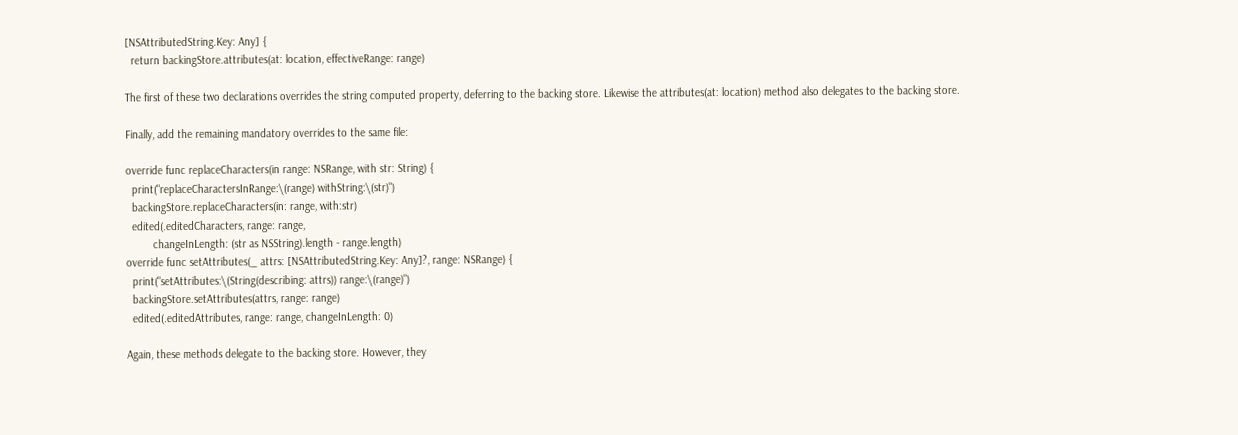[NSAttributedString.Key: Any] {
  return backingStore.attributes(at: location, effectiveRange: range)

The first of these two declarations overrides the string computed property, deferring to the backing store. Likewise the attributes(at: location) method also delegates to the backing store.

Finally, add the remaining mandatory overrides to the same file:

override func replaceCharacters(in range: NSRange, with str: String) {
  print("replaceCharactersInRange:\(range) withString:\(str)")
  backingStore.replaceCharacters(in: range, with:str)
  edited(.editedCharacters, range: range,
         changeInLength: (str as NSString).length - range.length)
override func setAttributes(_ attrs: [NSAttributedString.Key: Any]?, range: NSRange) {
  print("setAttributes:\(String(describing: attrs)) range:\(range)")
  backingStore.setAttributes(attrs, range: range)
  edited(.editedAttributes, range: range, changeInLength: 0)

Again, these methods delegate to the backing store. However, they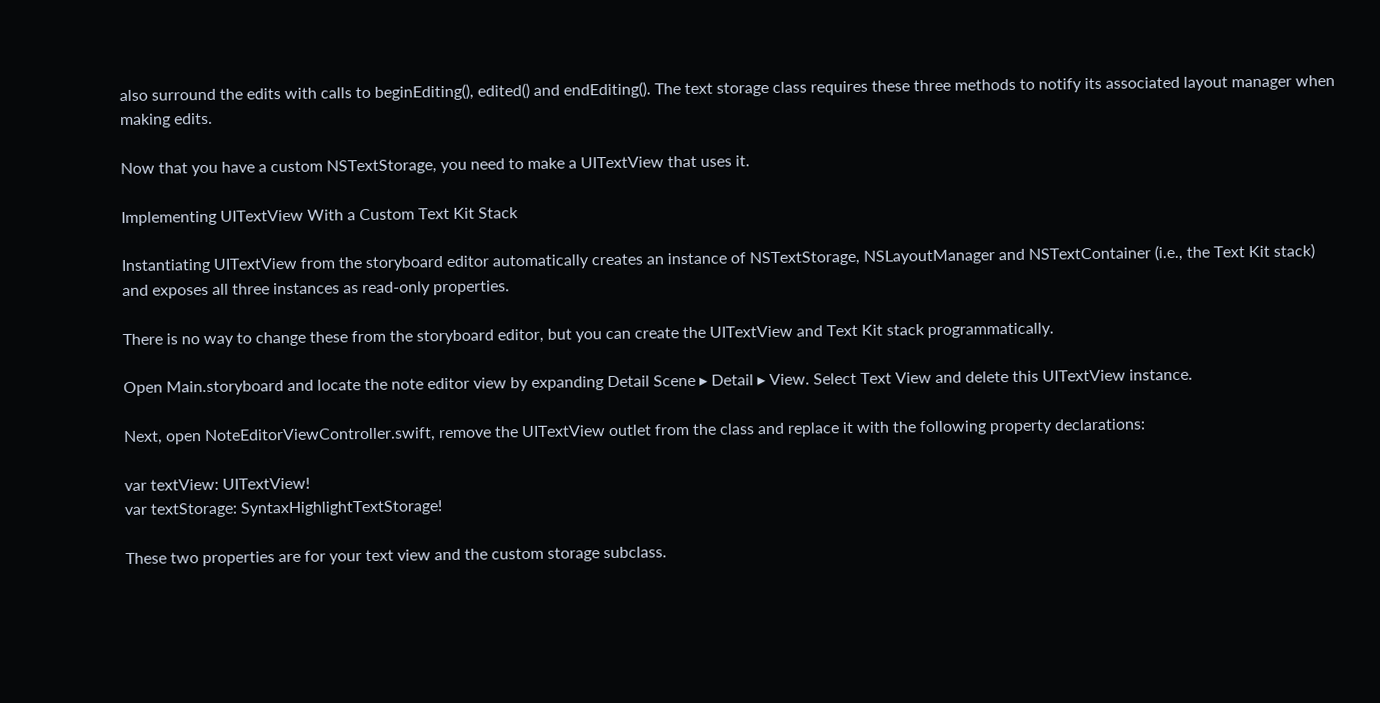also surround the edits with calls to beginEditing(), edited() and endEditing(). The text storage class requires these three methods to notify its associated layout manager when making edits.

Now that you have a custom NSTextStorage, you need to make a UITextView that uses it.

Implementing UITextView With a Custom Text Kit Stack

Instantiating UITextView from the storyboard editor automatically creates an instance of NSTextStorage, NSLayoutManager and NSTextContainer (i.e., the Text Kit stack) and exposes all three instances as read-only properties.

There is no way to change these from the storyboard editor, but you can create the UITextView and Text Kit stack programmatically.

Open Main.storyboard and locate the note editor view by expanding Detail Scene ▸ Detail ▸ View. Select Text View and delete this UITextView instance.

Next, open NoteEditorViewController.swift, remove the UITextView outlet from the class and replace it with the following property declarations:

var textView: UITextView!
var textStorage: SyntaxHighlightTextStorage!

These two properties are for your text view and the custom storage subclass.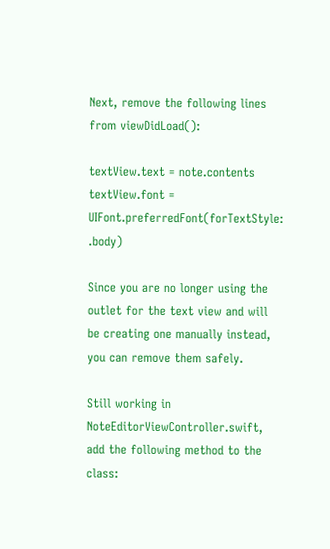Next, remove the following lines from viewDidLoad():

textView.text = note.contents
textView.font = UIFont.preferredFont(forTextStyle: .body)

Since you are no longer using the outlet for the text view and will be creating one manually instead, you can remove them safely.

Still working in NoteEditorViewController.swift, add the following method to the class: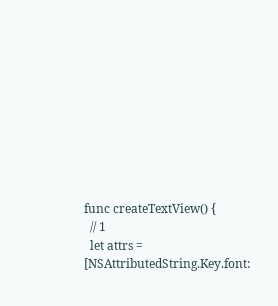func createTextView() {
  // 1
  let attrs = [NSAttributedString.Key.font: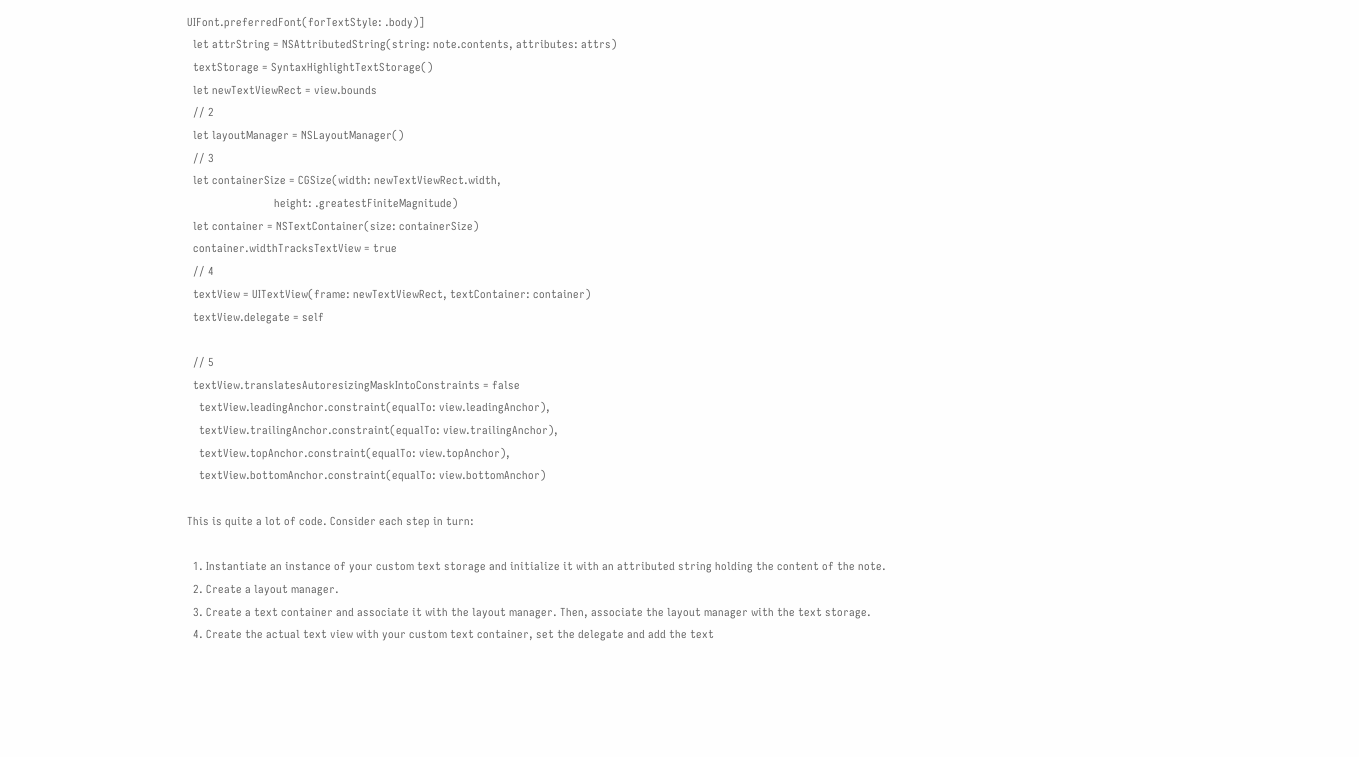UIFont.preferredFont(forTextStyle: .body)]
  let attrString = NSAttributedString(string: note.contents, attributes: attrs)
  textStorage = SyntaxHighlightTextStorage()
  let newTextViewRect = view.bounds
  // 2
  let layoutManager = NSLayoutManager()
  // 3
  let containerSize = CGSize(width: newTextViewRect.width,
                             height: .greatestFiniteMagnitude)
  let container = NSTextContainer(size: containerSize)
  container.widthTracksTextView = true
  // 4
  textView = UITextView(frame: newTextViewRect, textContainer: container)
  textView.delegate = self

  // 5
  textView.translatesAutoresizingMaskIntoConstraints = false
    textView.leadingAnchor.constraint(equalTo: view.leadingAnchor),
    textView.trailingAnchor.constraint(equalTo: view.trailingAnchor),
    textView.topAnchor.constraint(equalTo: view.topAnchor),
    textView.bottomAnchor.constraint(equalTo: view.bottomAnchor)

This is quite a lot of code. Consider each step in turn:

  1. Instantiate an instance of your custom text storage and initialize it with an attributed string holding the content of the note.
  2. Create a layout manager.
  3. Create a text container and associate it with the layout manager. Then, associate the layout manager with the text storage.
  4. Create the actual text view with your custom text container, set the delegate and add the text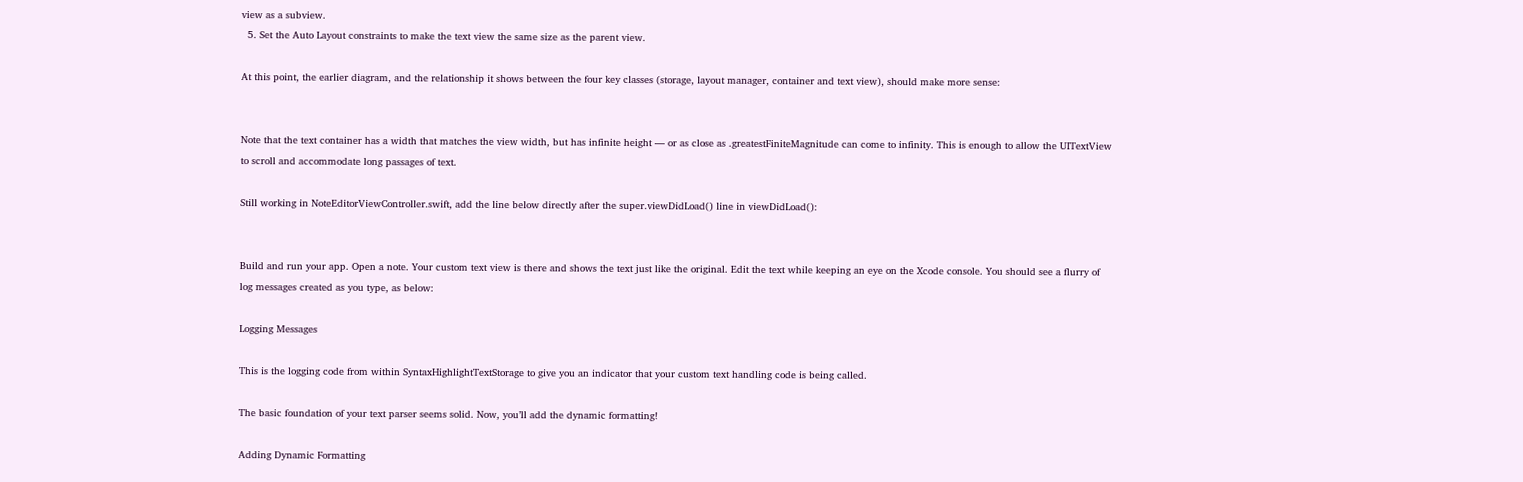view as a subview.
  5. Set the Auto Layout constraints to make the text view the same size as the parent view.

At this point, the earlier diagram, and the relationship it shows between the four key classes (storage, layout manager, container and text view), should make more sense:


Note that the text container has a width that matches the view width, but has infinite height — or as close as .greatestFiniteMagnitude can come to infinity. This is enough to allow the UITextView to scroll and accommodate long passages of text.

Still working in NoteEditorViewController.swift, add the line below directly after the super.viewDidLoad() line in viewDidLoad():


Build and run your app. Open a note. Your custom text view is there and shows the text just like the original. Edit the text while keeping an eye on the Xcode console. You should see a flurry of log messages created as you type, as below:

Logging Messages

This is the logging code from within SyntaxHighlightTextStorage to give you an indicator that your custom text handling code is being called.

The basic foundation of your text parser seems solid. Now, you’ll add the dynamic formatting!

Adding Dynamic Formatting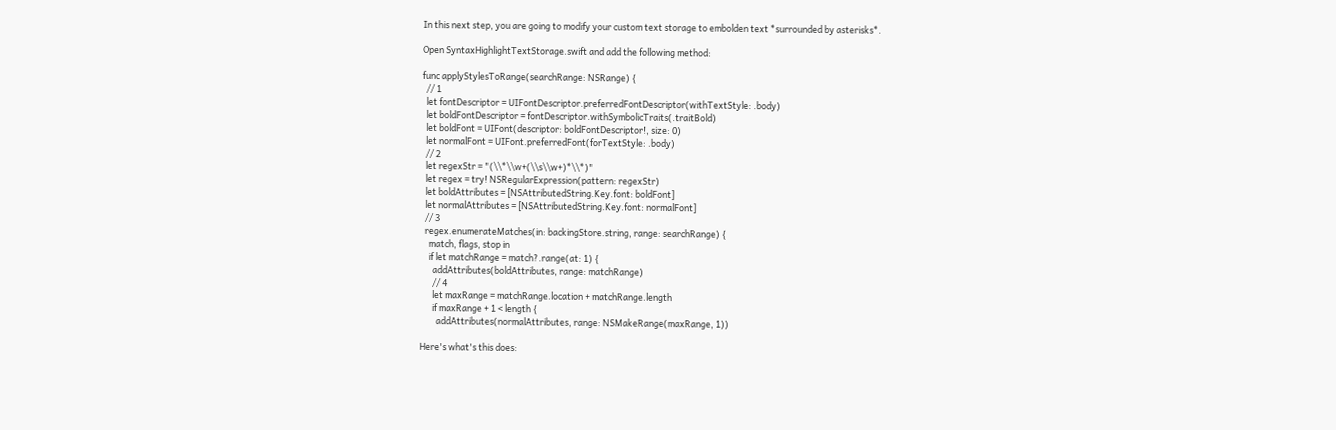In this next step, you are going to modify your custom text storage to embolden text *surrounded by asterisks*.

Open SyntaxHighlightTextStorage.swift and add the following method:

func applyStylesToRange(searchRange: NSRange) {
  // 1
  let fontDescriptor = UIFontDescriptor.preferredFontDescriptor(withTextStyle: .body)
  let boldFontDescriptor = fontDescriptor.withSymbolicTraits(.traitBold)
  let boldFont = UIFont(descriptor: boldFontDescriptor!, size: 0)
  let normalFont = UIFont.preferredFont(forTextStyle: .body)
  // 2
  let regexStr = "(\\*\\w+(\\s\\w+)*\\*)"
  let regex = try! NSRegularExpression(pattern: regexStr)
  let boldAttributes = [NSAttributedString.Key.font: boldFont]
  let normalAttributes = [NSAttributedString.Key.font: normalFont]
  // 3
  regex.enumerateMatches(in: backingStore.string, range: searchRange) {
    match, flags, stop in
    if let matchRange = match?.range(at: 1) {
      addAttributes(boldAttributes, range: matchRange)
      // 4
      let maxRange = matchRange.location + matchRange.length
      if maxRange + 1 < length {
        addAttributes(normalAttributes, range: NSMakeRange(maxRange, 1))

Here's what's this does: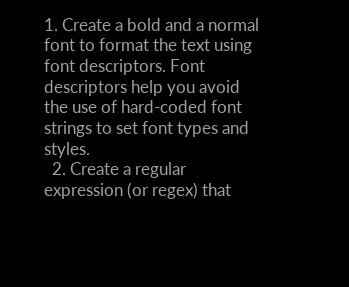1. Create a bold and a normal font to format the text using font descriptors. Font descriptors help you avoid the use of hard-coded font strings to set font types and styles.
  2. Create a regular expression (or regex) that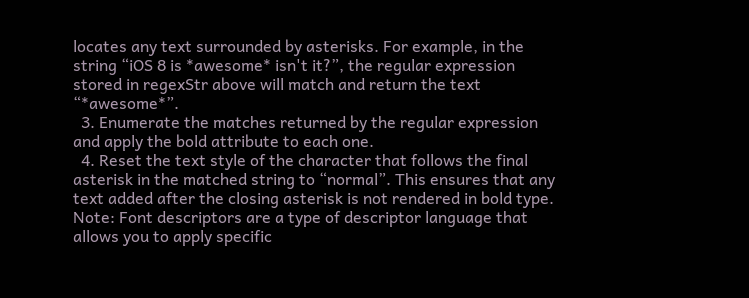locates any text surrounded by asterisks. For example, in the string “iOS 8 is *awesome* isn't it?”, the regular expression stored in regexStr above will match and return the text “*awesome*”.
  3. Enumerate the matches returned by the regular expression and apply the bold attribute to each one.
  4. Reset the text style of the character that follows the final asterisk in the matched string to “normal”. This ensures that any text added after the closing asterisk is not rendered in bold type.
Note: Font descriptors are a type of descriptor language that allows you to apply specific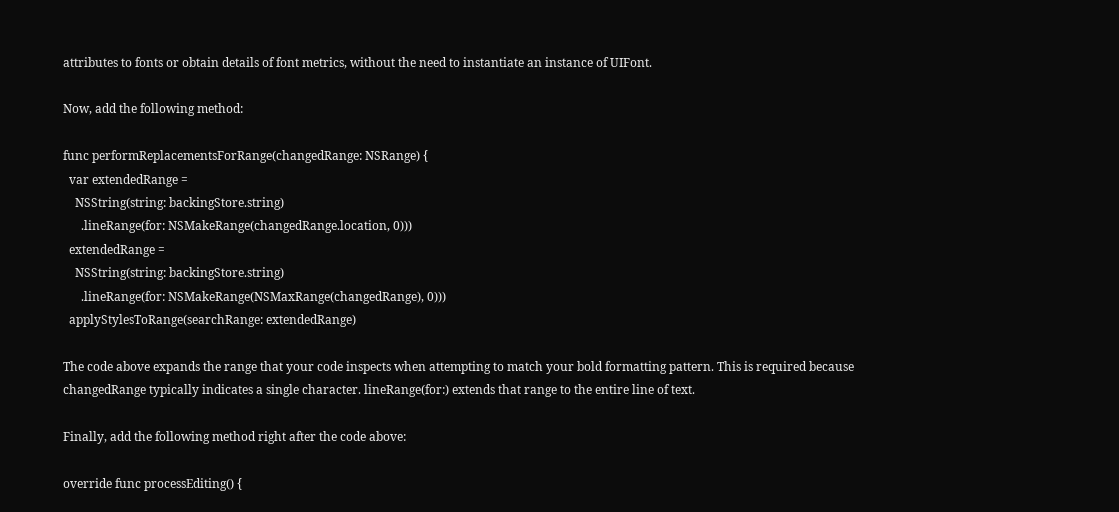attributes to fonts or obtain details of font metrics, without the need to instantiate an instance of UIFont.

Now, add the following method:

func performReplacementsForRange(changedRange: NSRange) {
  var extendedRange =
    NSString(string: backingStore.string)
      .lineRange(for: NSMakeRange(changedRange.location, 0)))
  extendedRange =
    NSString(string: backingStore.string)
      .lineRange(for: NSMakeRange(NSMaxRange(changedRange), 0)))
  applyStylesToRange(searchRange: extendedRange)

The code above expands the range that your code inspects when attempting to match your bold formatting pattern. This is required because changedRange typically indicates a single character. lineRange(for:) extends that range to the entire line of text.

Finally, add the following method right after the code above:

override func processEditing() {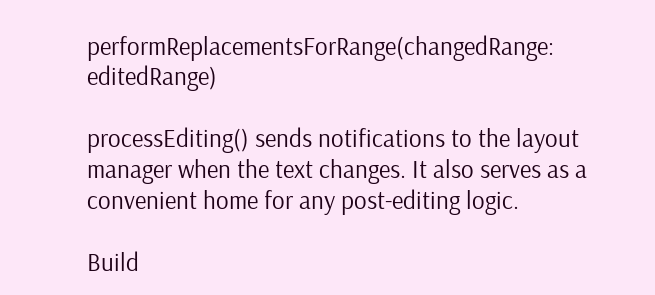performReplacementsForRange(changedRange: editedRange)

processEditing() sends notifications to the layout manager when the text changes. It also serves as a convenient home for any post-editing logic.

Build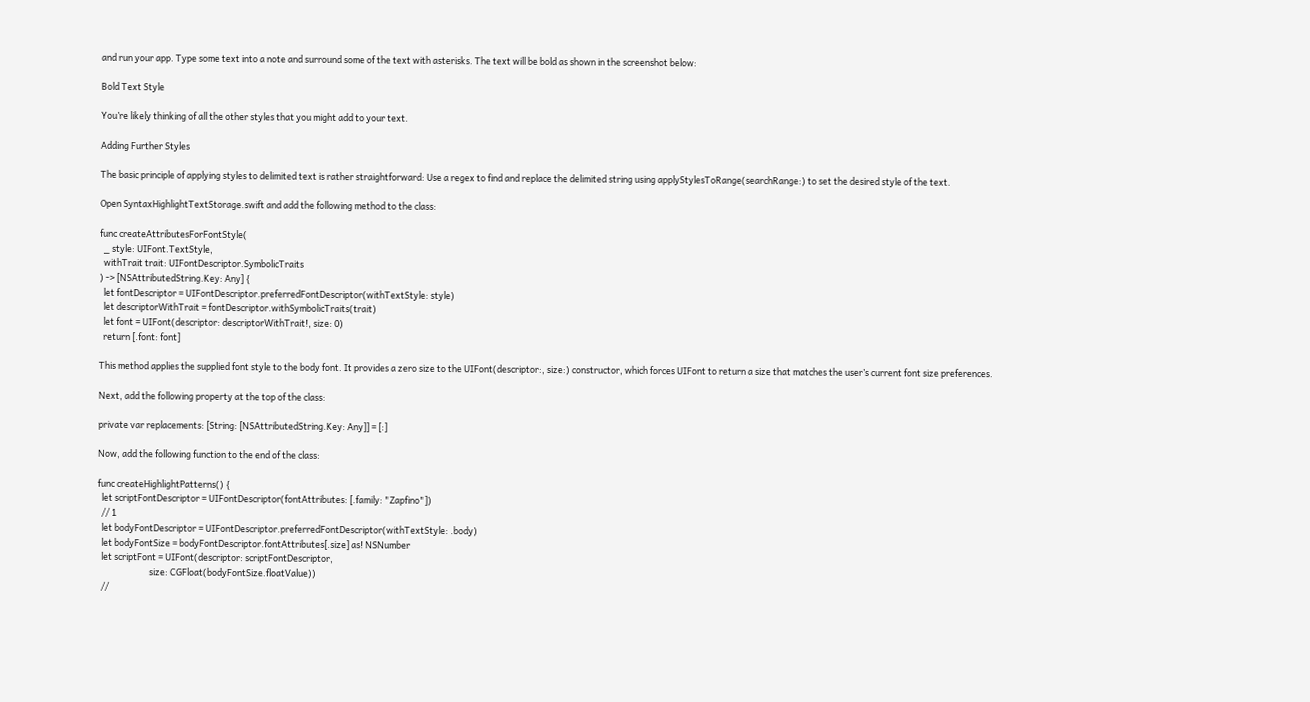and run your app. Type some text into a note and surround some of the text with asterisks. The text will be bold as shown in the screenshot below:

Bold Text Style

You’re likely thinking of all the other styles that you might add to your text.

Adding Further Styles

The basic principle of applying styles to delimited text is rather straightforward: Use a regex to find and replace the delimited string using applyStylesToRange(searchRange:) to set the desired style of the text.

Open SyntaxHighlightTextStorage.swift and add the following method to the class:

func createAttributesForFontStyle(
  _ style: UIFont.TextStyle,
  withTrait trait: UIFontDescriptor.SymbolicTraits
) -> [NSAttributedString.Key: Any] {
  let fontDescriptor = UIFontDescriptor.preferredFontDescriptor(withTextStyle: style)
  let descriptorWithTrait = fontDescriptor.withSymbolicTraits(trait)
  let font = UIFont(descriptor: descriptorWithTrait!, size: 0)
  return [.font: font]

This method applies the supplied font style to the body font. It provides a zero size to the UIFont(descriptor:, size:) constructor, which forces UIFont to return a size that matches the user’s current font size preferences.

Next, add the following property at the top of the class:

private var replacements: [String: [NSAttributedString.Key: Any]] = [:]

Now, add the following function to the end of the class:

func createHighlightPatterns() {
  let scriptFontDescriptor = UIFontDescriptor(fontAttributes: [.family: "Zapfino"])
  // 1
  let bodyFontDescriptor = UIFontDescriptor.preferredFontDescriptor(withTextStyle: .body)
  let bodyFontSize = bodyFontDescriptor.fontAttributes[.size] as! NSNumber
  let scriptFont = UIFont(descriptor: scriptFontDescriptor,
                          size: CGFloat(bodyFontSize.floatValue))
  //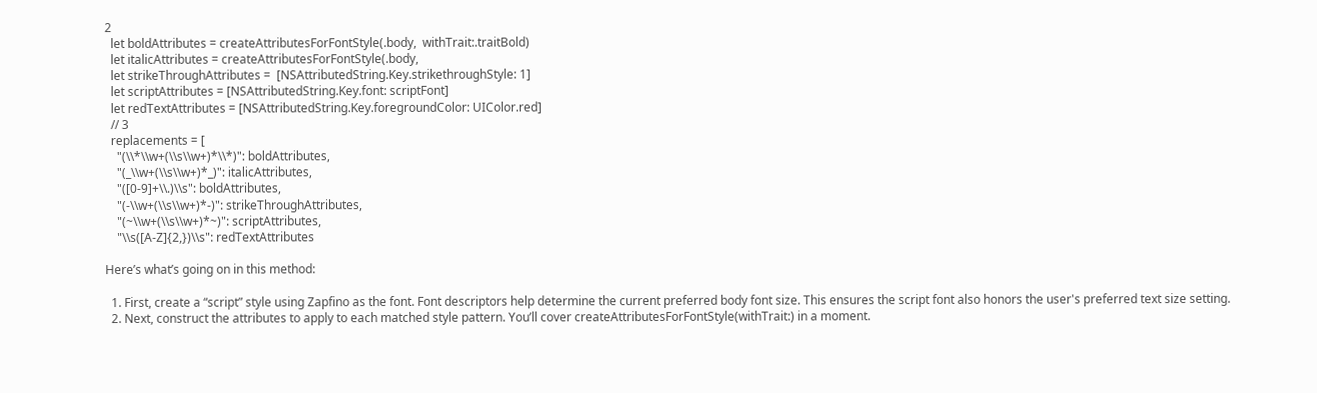2
  let boldAttributes = createAttributesForFontStyle(.body,  withTrait:.traitBold)
  let italicAttributes = createAttributesForFontStyle(.body,
  let strikeThroughAttributes =  [NSAttributedString.Key.strikethroughStyle: 1]
  let scriptAttributes = [NSAttributedString.Key.font: scriptFont]
  let redTextAttributes = [NSAttributedString.Key.foregroundColor: UIColor.red]
  // 3
  replacements = [
    "(\\*\\w+(\\s\\w+)*\\*)": boldAttributes,
    "(_\\w+(\\s\\w+)*_)": italicAttributes,
    "([0-9]+\\.)\\s": boldAttributes,
    "(-\\w+(\\s\\w+)*-)": strikeThroughAttributes,
    "(~\\w+(\\s\\w+)*~)": scriptAttributes,
    "\\s([A-Z]{2,})\\s": redTextAttributes

Here’s what’s going on in this method:

  1. First, create a “script” style using Zapfino as the font. Font descriptors help determine the current preferred body font size. This ensures the script font also honors the user's preferred text size setting.
  2. Next, construct the attributes to apply to each matched style pattern. You’ll cover createAttributesForFontStyle(withTrait:) in a moment.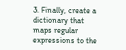3. Finally, create a dictionary that maps regular expressions to the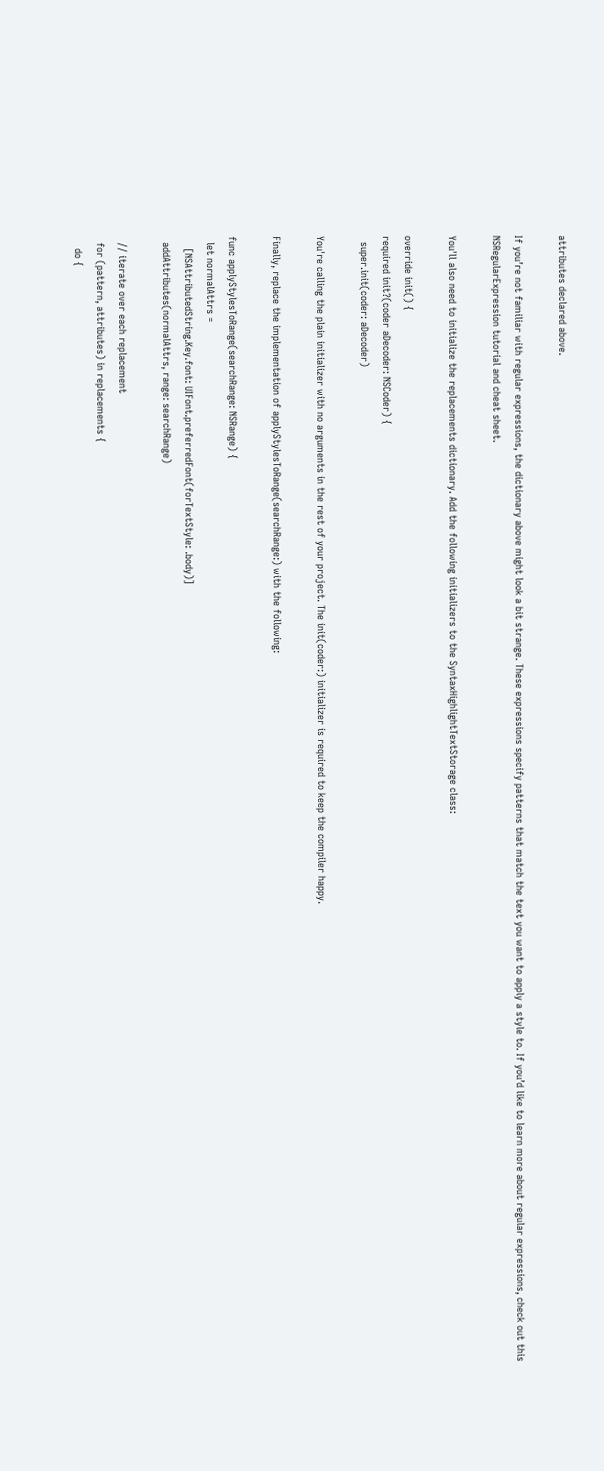attributes declared above.

If you’re not familiar with regular expressions, the dictionary above might look a bit strange. These expressions specify patterns that match the text you want to apply a style to. If you’d like to learn more about regular expressions, check out this NSRegularExpression tutorial and cheat sheet.

You'll also need to initialize the replacements dictionary. Add the following initializers to the SyntaxHighlightTextStorage class:

override init() {
required init?(coder aDecoder: NSCoder) {
  super.init(coder: aDecoder)

You're calling the plain initializer with no arguments in the rest of your project. The init(coder:) initializer is required to keep the compiler happy.

Finally, replace the implementation of applyStylesToRange(searchRange:) with the following:

func applyStylesToRange(searchRange: NSRange) {
  let normalAttrs =
    [NSAttributedString.Key.font: UIFont.preferredFont(forTextStyle: .body)]
  addAttributes(normalAttrs, range: searchRange)

  // iterate over each replacement
  for (pattern, attributes) in replacements {
    do {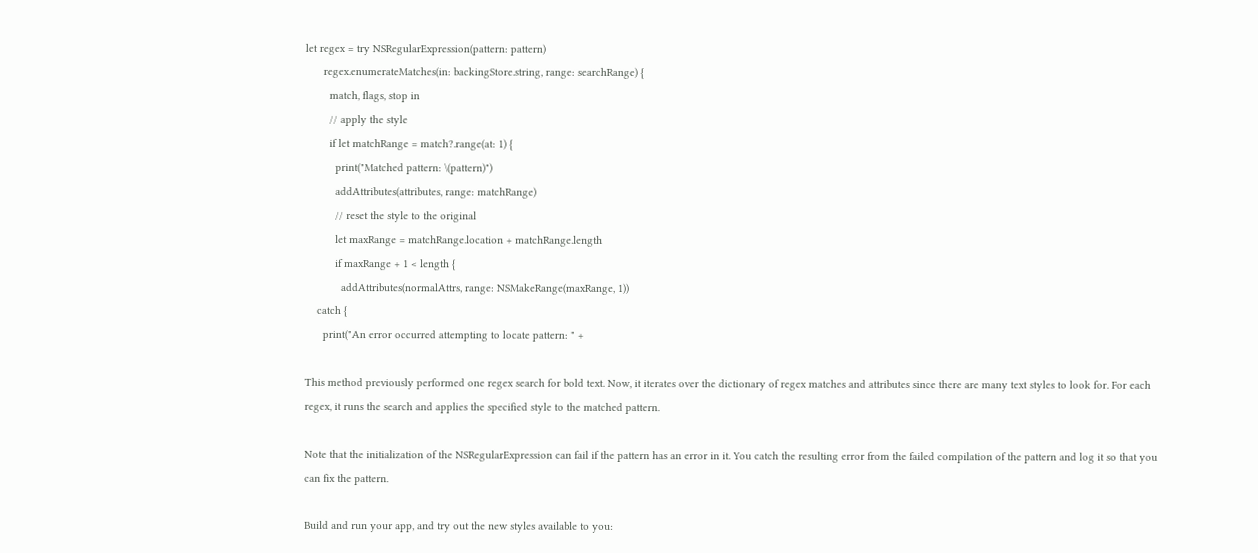let regex = try NSRegularExpression(pattern: pattern)
      regex.enumerateMatches(in: backingStore.string, range: searchRange) {
        match, flags, stop in
        // apply the style
        if let matchRange = match?.range(at: 1) {
          print("Matched pattern: \(pattern)")
          addAttributes(attributes, range: matchRange)
          // reset the style to the original
          let maxRange = matchRange.location + matchRange.length
          if maxRange + 1 < length {
            addAttributes(normalAttrs, range: NSMakeRange(maxRange, 1))
    catch {
      print("An error occurred attempting to locate pattern: " +

This method previously performed one regex search for bold text. Now, it iterates over the dictionary of regex matches and attributes since there are many text styles to look for. For each regex, it runs the search and applies the specified style to the matched pattern.

Note that the initialization of the NSRegularExpression can fail if the pattern has an error in it. You catch the resulting error from the failed compilation of the pattern and log it so that you can fix the pattern.

Build and run your app, and try out the new styles available to you: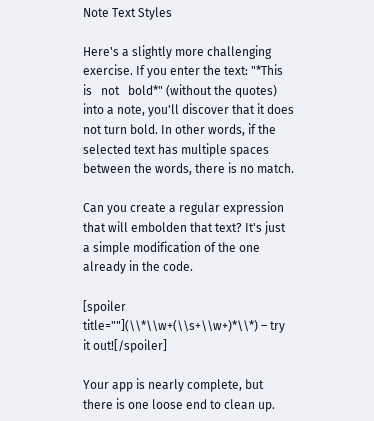Note Text Styles

Here's a slightly more challenging exercise. If you enter the text: "*This is   not   bold*" (without the quotes) into a note, you'll discover that it does not turn bold. In other words, if the selected text has multiple spaces between the words, there is no match.

Can you create a regular expression that will embolden that text? It's just a simple modification of the one already in the code.

[spoiler title=""](\\*\\w+(\\s+\\w+)*\\*) – try it out![/spoiler]

Your app is nearly complete, but there is one loose end to clean up.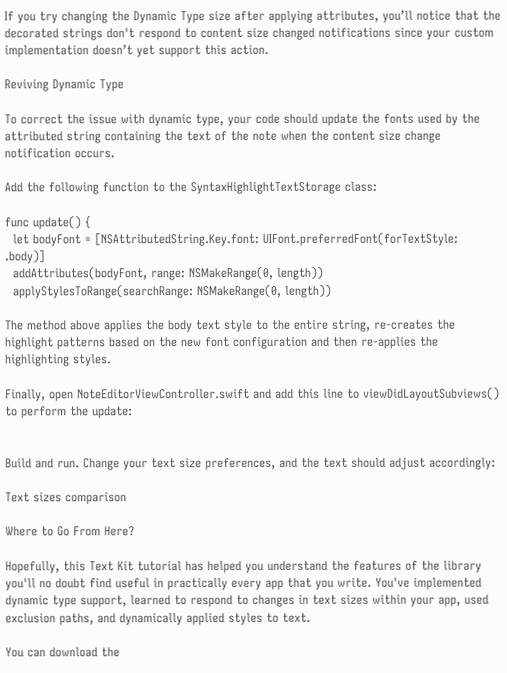If you try changing the Dynamic Type size after applying attributes, you’ll notice that the decorated strings don't respond to content size changed notifications since your custom implementation doesn’t yet support this action.

Reviving Dynamic Type

To correct the issue with dynamic type, your code should update the fonts used by the attributed string containing the text of the note when the content size change notification occurs.

Add the following function to the SyntaxHighlightTextStorage class:

func update() {
  let bodyFont = [NSAttributedString.Key.font: UIFont.preferredFont(forTextStyle: .body)]
  addAttributes(bodyFont, range: NSMakeRange(0, length))
  applyStylesToRange(searchRange: NSMakeRange(0, length))

The method above applies the body text style to the entire string, re-creates the highlight patterns based on the new font configuration and then re-applies the highlighting styles.

Finally, open NoteEditorViewController.swift and add this line to viewDidLayoutSubviews() to perform the update:


Build and run. Change your text size preferences, and the text should adjust accordingly:

Text sizes comparison

Where to Go From Here?

Hopefully, this Text Kit tutorial has helped you understand the features of the library you'll no doubt find useful in practically every app that you write. You've implemented dynamic type support, learned to respond to changes in text sizes within your app, used exclusion paths, and dynamically applied styles to text.

You can download the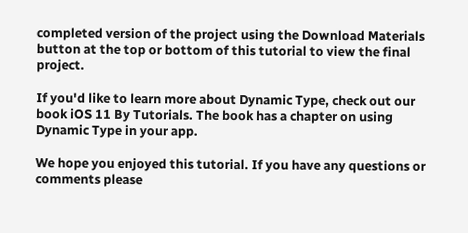completed version of the project using the Download Materials button at the top or bottom of this tutorial to view the final project.

If you'd like to learn more about Dynamic Type, check out our book iOS 11 By Tutorials. The book has a chapter on using Dynamic Type in your app.

We hope you enjoyed this tutorial. If you have any questions or comments please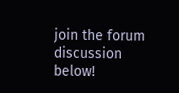join the forum discussion below!